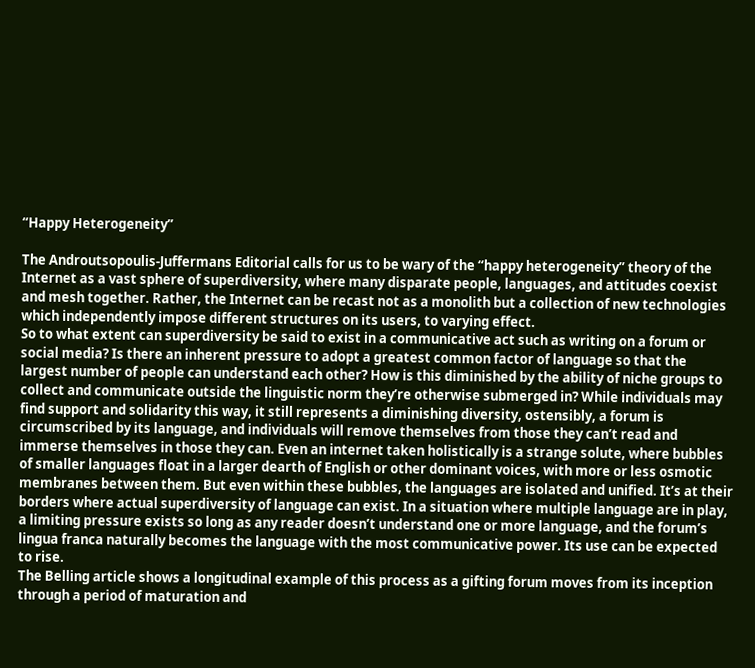“Happy Heterogeneity”

The Androutsopoulis-Juffermans Editorial calls for us to be wary of the “happy heterogeneity” theory of the Internet as a vast sphere of superdiversity, where many disparate people, languages, and attitudes coexist and mesh together. Rather, the Internet can be recast not as a monolith but a collection of new technologies which independently impose different structures on its users, to varying effect.
So to what extent can superdiversity be said to exist in a communicative act such as writing on a forum or social media? Is there an inherent pressure to adopt a greatest common factor of language so that the largest number of people can understand each other? How is this diminished by the ability of niche groups to collect and communicate outside the linguistic norm they’re otherwise submerged in? While individuals may find support and solidarity this way, it still represents a diminishing diversity, ostensibly, a forum is circumscribed by its language, and individuals will remove themselves from those they can’t read and immerse themselves in those they can. Even an internet taken holistically is a strange solute, where bubbles of smaller languages float in a larger dearth of English or other dominant voices, with more or less osmotic membranes between them. But even within these bubbles, the languages are isolated and unified. It’s at their borders where actual superdiversity of language can exist. In a situation where multiple language are in play, a limiting pressure exists so long as any reader doesn’t understand one or more language, and the forum’s lingua franca naturally becomes the language with the most communicative power. Its use can be expected to rise.
The Belling article shows a longitudinal example of this process as a gifting forum moves from its inception through a period of maturation and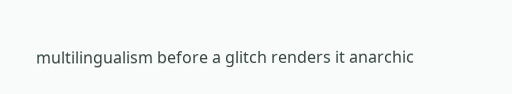multilingualism before a glitch renders it anarchic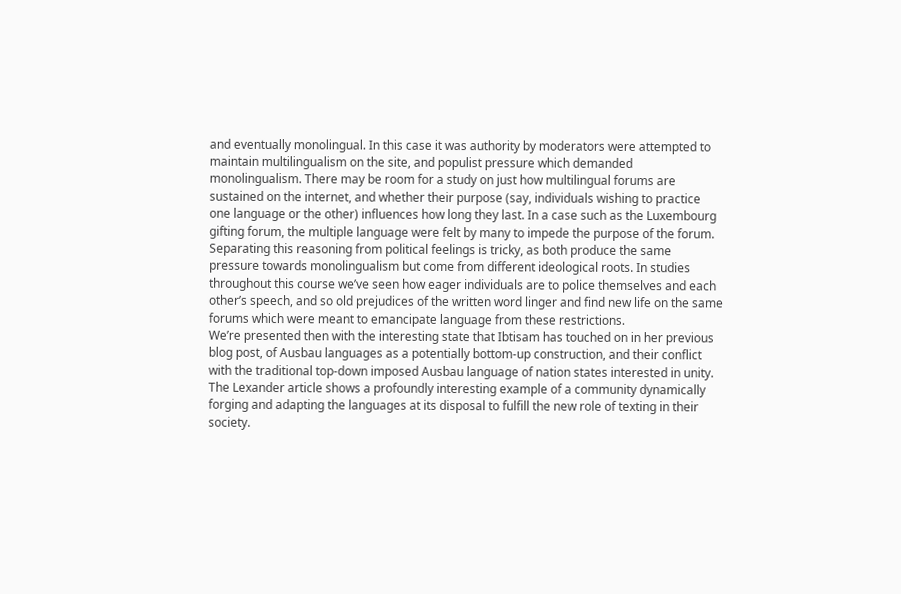and eventually monolingual. In this case it was authority by moderators were attempted to maintain multilingualism on the site, and populist pressure which demanded monolingualism. There may be room for a study on just how multilingual forums are sustained on the internet, and whether their purpose (say, individuals wishing to practice one language or the other) influences how long they last. In a case such as the Luxembourg gifting forum, the multiple language were felt by many to impede the purpose of the forum. Separating this reasoning from political feelings is tricky, as both produce the same pressure towards monolingualism but come from different ideological roots. In studies throughout this course we’ve seen how eager individuals are to police themselves and each other’s speech, and so old prejudices of the written word linger and find new life on the same forums which were meant to emancipate language from these restrictions.
We’re presented then with the interesting state that Ibtisam has touched on in her previous blog post, of Ausbau languages as a potentially bottom-up construction, and their conflict with the traditional top-down imposed Ausbau language of nation states interested in unity. The Lexander article shows a profoundly interesting example of a community dynamically forging and adapting the languages at its disposal to fulfill the new role of texting in their society.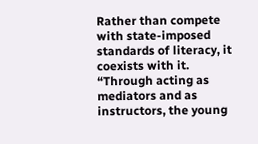Rather than compete with state-imposed standards of literacy, it coexists with it. “Through acting as mediators and as instructors, the young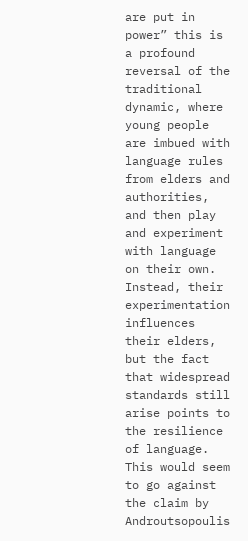are put in power” this is a profound reversal of the traditional dynamic, where young people are imbued with language rules from elders and authorities, and then play and experiment with language on their own. Instead, their experimentation influences their elders, but the fact that widespread standards still arise points to the resilience of language.
This would seem to go against the claim by Androutsopoulis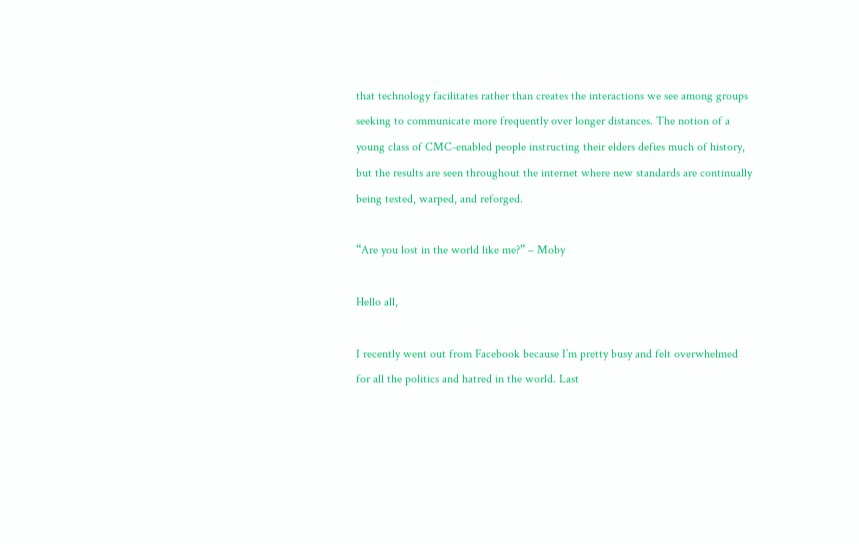that technology facilitates rather than creates the interactions we see among groups seeking to communicate more frequently over longer distances. The notion of a young class of CMC-enabled people instructing their elders defies much of history, but the results are seen throughout the internet where new standards are continually being tested, warped, and reforged.

“Are you lost in the world like me?” – Moby

Hello all,

I recently went out from Facebook because I’m pretty busy and felt overwhelmed for all the politics and hatred in the world. Last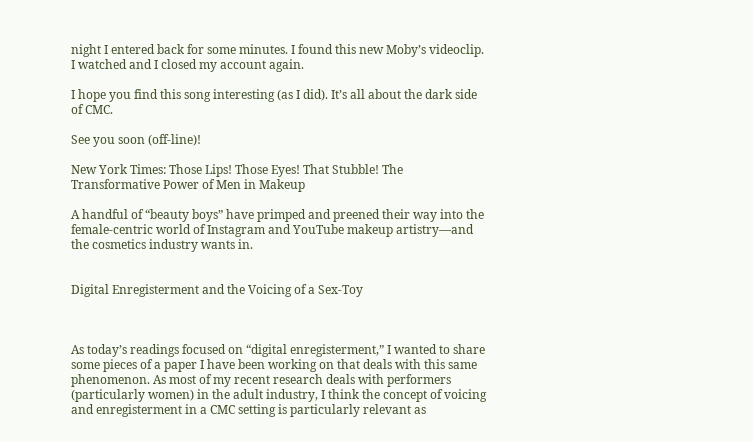night I entered back for some minutes. I found this new Moby’s videoclip. I watched and I closed my account again.

I hope you find this song interesting (as I did). It’s all about the dark side of CMC.

See you soon (off-line)!

New York Times: Those Lips! Those Eyes! That Stubble! The Transformative Power of Men in Makeup

A handful of “beauty boys” have primped and preened their way into the female-centric world of Instagram and YouTube makeup artistry—and the cosmetics industry wants in.


Digital Enregisterment and the Voicing of a Sex-Toy



As today’s readings focused on “digital enregisterment,” I wanted to share some pieces of a paper I have been working on that deals with this same phenomenon. As most of my recent research deals with performers (particularly women) in the adult industry, I think the concept of voicing and enregisterment in a CMC setting is particularly relevant as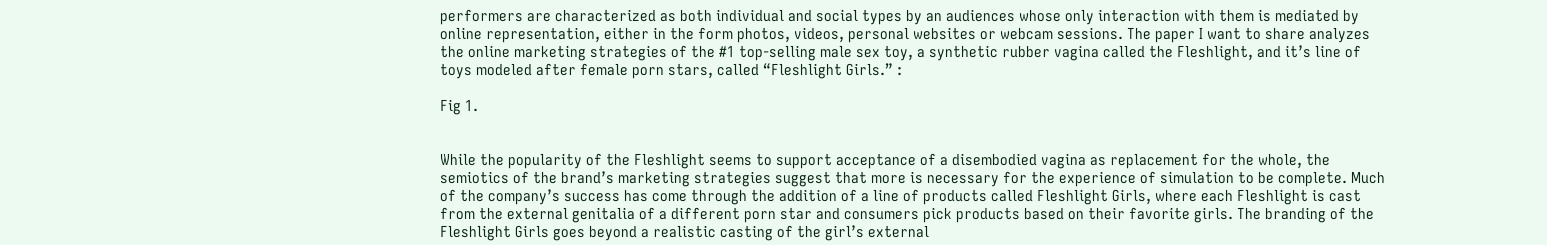performers are characterized as both individual and social types by an audiences whose only interaction with them is mediated by online representation, either in the form photos, videos, personal websites or webcam sessions. The paper I want to share analyzes the online marketing strategies of the #1 top-selling male sex toy, a synthetic rubber vagina called the Fleshlight, and it’s line of toys modeled after female porn stars, called “Fleshlight Girls.” :

Fig 1.


While the popularity of the Fleshlight seems to support acceptance of a disembodied vagina as replacement for the whole, the semiotics of the brand’s marketing strategies suggest that more is necessary for the experience of simulation to be complete. Much of the company’s success has come through the addition of a line of products called Fleshlight Girls, where each Fleshlight is cast from the external genitalia of a different porn star and consumers pick products based on their favorite girls. The branding of the Fleshlight Girls goes beyond a realistic casting of the girl’s external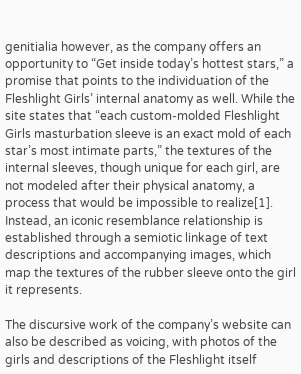genitialia however, as the company offers an opportunity to “Get inside today’s hottest stars,” a promise that points to the individuation of the Fleshlight Girls’ internal anatomy as well. While the site states that “each custom-molded Fleshlight Girls masturbation sleeve is an exact mold of each star’s most intimate parts,” the textures of the internal sleeves, though unique for each girl, are not modeled after their physical anatomy, a process that would be impossible to realize[1]. Instead, an iconic resemblance relationship is established through a semiotic linkage of text descriptions and accompanying images, which map the textures of the rubber sleeve onto the girl it represents.

The discursive work of the company’s website can also be described as voicing, with photos of the girls and descriptions of the Fleshlight itself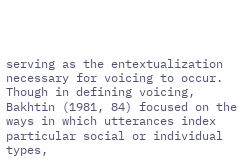serving as the entextualization necessary for voicing to occur. Though in defining voicing, Bakhtin (1981, 84) focused on the ways in which utterances index particular social or individual types,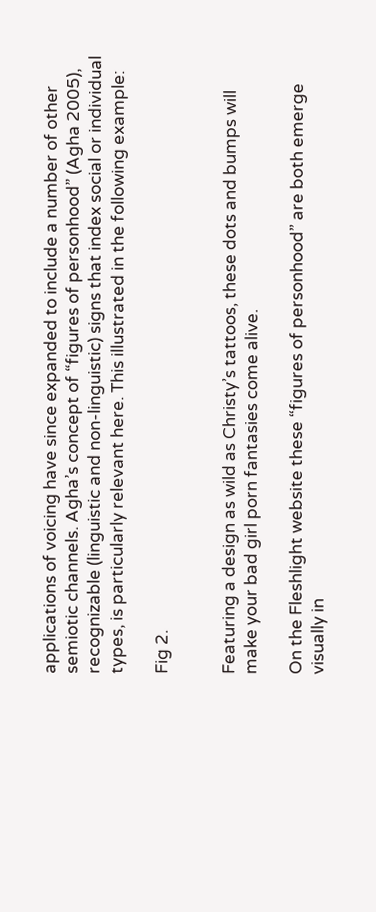applications of voicing have since expanded to include a number of other semiotic channels. Agha’s concept of “figures of personhood” (Agha 2005), recognizable (linguistic and non-linguistic) signs that index social or individual types, is particularly relevant here. This illustrated in the following example:

Fig 2.


Featuring a design as wild as Christy’s tattoos, these dots and bumps will make your bad girl porn fantasies come alive.

On the Fleshlight website these “figures of personhood” are both emerge visually in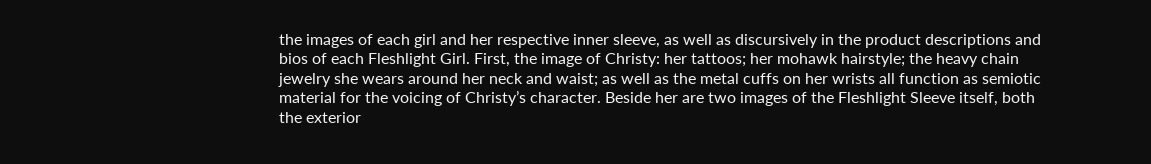the images of each girl and her respective inner sleeve, as well as discursively in the product descriptions and bios of each Fleshlight Girl. First, the image of Christy: her tattoos; her mohawk hairstyle; the heavy chain jewelry she wears around her neck and waist; as well as the metal cuffs on her wrists all function as semiotic material for the voicing of Christy’s character. Beside her are two images of the Fleshlight Sleeve itself, both the exterior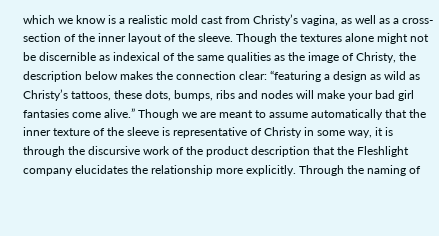which we know is a realistic mold cast from Christy’s vagina, as well as a cross-section of the inner layout of the sleeve. Though the textures alone might not be discernible as indexical of the same qualities as the image of Christy, the description below makes the connection clear: “featuring a design as wild as Christy’s tattoos, these dots, bumps, ribs and nodes will make your bad girl fantasies come alive.” Though we are meant to assume automatically that the inner texture of the sleeve is representative of Christy in some way, it is through the discursive work of the product description that the Fleshlight company elucidates the relationship more explicitly. Through the naming of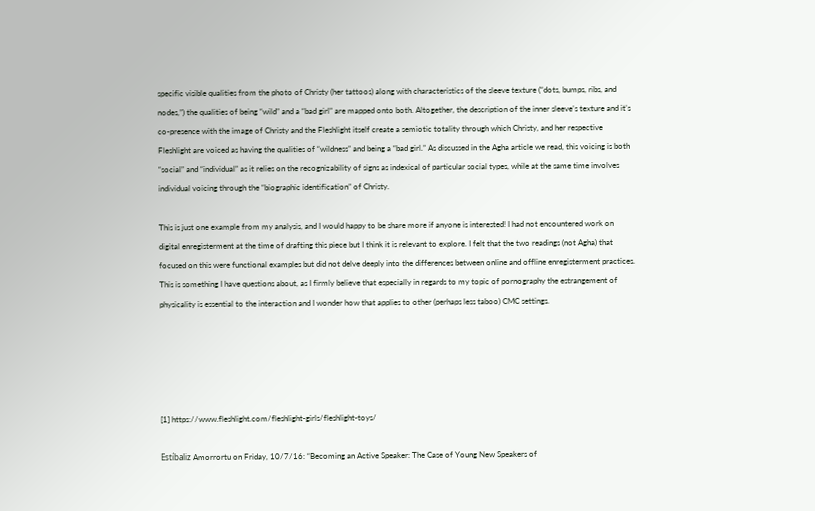specific visible qualities from the photo of Christy (her tattoos) along with characteristics of the sleeve texture (“dots, bumps, ribs, and nodes,”) the qualities of being “wild” and a “bad girl” are mapped onto both. Altogether, the description of the inner sleeve’s texture and it’s co-presence with the image of Christy and the Fleshlight itself create a semiotic totality through which Christy, and her respective Fleshlight are voiced as having the qualities of “wildness” and being a “bad girl.” As discussed in the Agha article we read, this voicing is both “social” and “individual” as it relies on the recognizability of signs as indexical of particular social types, while at the same time involves individual voicing through the “biographic identification” of Christy.

This is just one example from my analysis, and I would happy to be share more if anyone is interested! I had not encountered work on digital enregisterment at the time of drafting this piece but I think it is relevant to explore. I felt that the two readings (not Agha) that focused on this were functional examples but did not delve deeply into the differences between online and offline enregisterment practices. This is something I have questions about, as I firmly believe that especially in regards to my topic of pornography the estrangement of physicality is essential to the interaction and I wonder how that applies to other (perhaps less taboo) CMC settings.





[1] https://www.fleshlight.com/fleshlight-girls/fleshlight-toys/

Estíbaliz Amorrortu on Friday, 10/7/16: “Becoming an Active Speaker: The Case of Young New Speakers of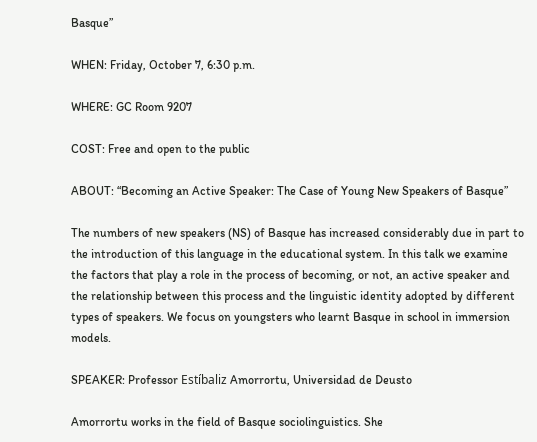Basque”

WHEN: Friday, October 7, 6:30 p.m.

WHERE: GC Room 9207

COST: Free and open to the public

ABOUT: “Becoming an Active Speaker: The Case of Young New Speakers of Basque”

The numbers of new speakers (NS) of Basque has increased considerably due in part to the introduction of this language in the educational system. In this talk we examine the factors that play a role in the process of becoming, or not, an active speaker and the relationship between this process and the linguistic identity adopted by different types of speakers. We focus on youngsters who learnt Basque in school in immersion models.

SPEAKER: Professor Estíbaliz Amorrortu, Universidad de Deusto

Amorrortu works in the field of Basque sociolinguistics. She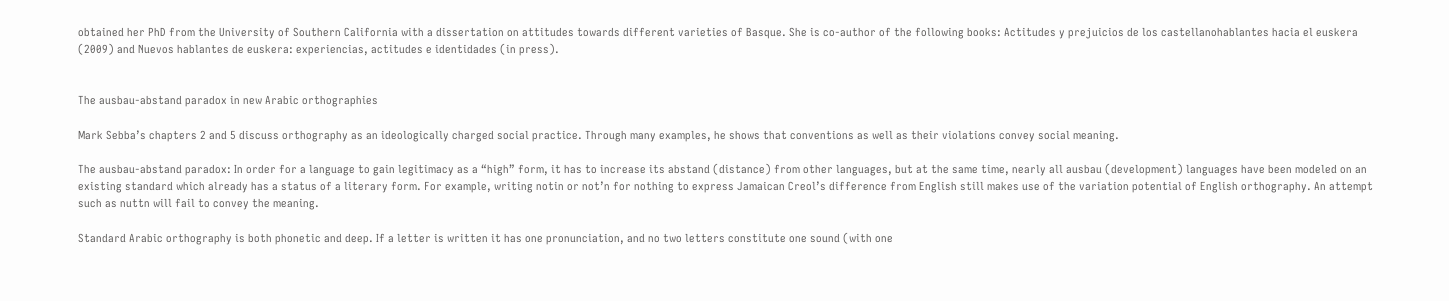obtained her PhD from the University of Southern California with a dissertation on attitudes towards different varieties of Basque. She is co-author of the following books: Actitudes y prejuicios de los castellanohablantes hacia el euskera (2009) and Nuevos hablantes de euskera: experiencias, actitudes e identidades (in press).


The ausbau-abstand paradox in new Arabic orthographies

Mark Sebba’s chapters 2 and 5 discuss orthography as an ideologically charged social practice. Through many examples, he shows that conventions as well as their violations convey social meaning.

The ausbau-abstand paradox: In order for a language to gain legitimacy as a “high” form, it has to increase its abstand (distance) from other languages, but at the same time, nearly all ausbau (development) languages have been modeled on an existing standard which already has a status of a literary form. For example, writing notin or not’n for nothing to express Jamaican Creol’s difference from English still makes use of the variation potential of English orthography. An attempt such as nuttn will fail to convey the meaning.

Standard Arabic orthography is both phonetic and deep. If a letter is written it has one pronunciation, and no two letters constitute one sound (with one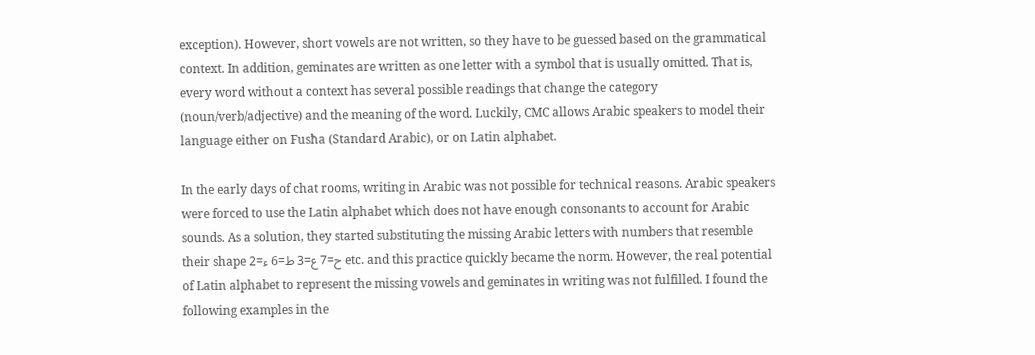exception). However, short vowels are not written, so they have to be guessed based on the grammatical context. In addition, geminates are written as one letter with a symbol that is usually omitted. That is, every word without a context has several possible readings that change the category (noun/verb/adjective) and the meaning of the word. Luckily, CMC allows Arabic speakers to model their language either on Fusħa (Standard Arabic), or on Latin alphabet.

In the early days of chat rooms, writing in Arabic was not possible for technical reasons. Arabic speakers were forced to use the Latin alphabet which does not have enough consonants to account for Arabic sounds. As a solution, they started substituting the missing Arabic letters with numbers that resemble their shape ح=7 ع=3 ط=6 ء=2 etc. and this practice quickly became the norm. However, the real potential of Latin alphabet to represent the missing vowels and geminates in writing was not fulfilled. I found the following examples in the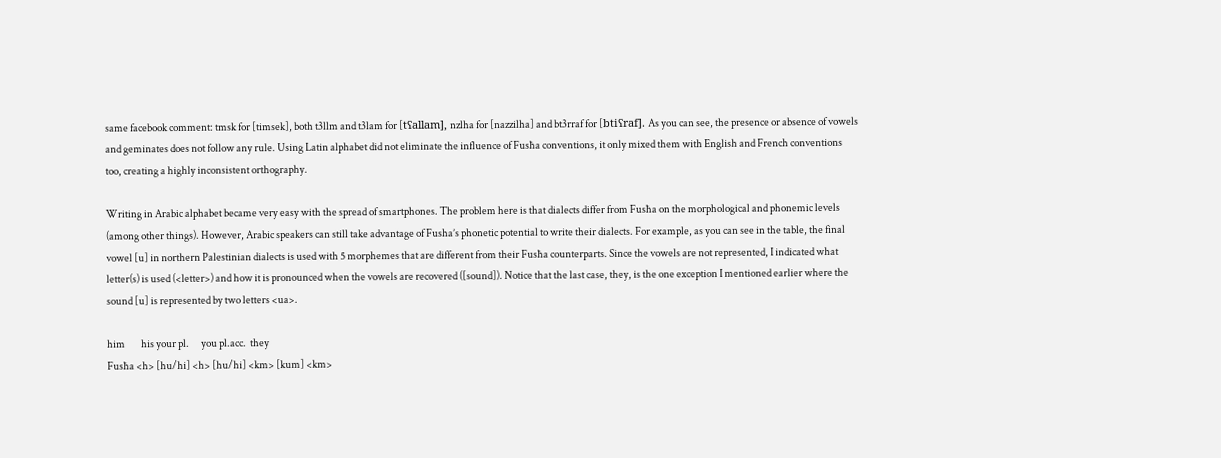same facebook comment: tmsk for [timsek], both t3llm and t3lam for [tʕallam], nzlha for [nazzilha] and bt3rraf for [btiʕraf]. As you can see, the presence or absence of vowels and geminates does not follow any rule. Using Latin alphabet did not eliminate the influence of Fusħa conventions, it only mixed them with English and French conventions too, creating a highly inconsistent orthography.

Writing in Arabic alphabet became very easy with the spread of smartphones. The problem here is that dialects differ from Fusħa on the morphological and phonemic levels (among other things). However, Arabic speakers can still take advantage of Fusha’s phonetic potential to write their dialects. For example, as you can see in the table, the final vowel [u] in northern Palestinian dialects is used with 5 morphemes that are different from their Fusħa counterparts. Since the vowels are not represented, I indicated what letter(s) is used (<letter>) and how it is pronounced when the vowels are recovered ([sound]). Notice that the last case, they, is the one exception I mentioned earlier where the sound [u] is represented by two letters <ua>.

him        his your pl.      you pl.acc.  they
Fusħa <h> [hu/hi] <h> [hu/hi] <km> [kum] <km>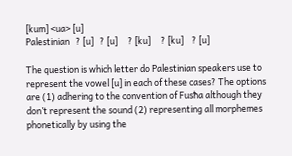[kum] <ua> [u]
Palestinian   ? [u]   ? [u]     ? [ku]     ? [ku]    ? [u]

The question is which letter do Palestinian speakers use to represent the vowel [u] in each of these cases? The options are (1) adhering to the convention of Fusħa although they don’t represent the sound (2) representing all morphemes phonetically by using the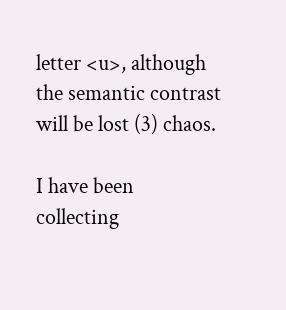letter <u>, although the semantic contrast will be lost (3) chaos.

I have been collecting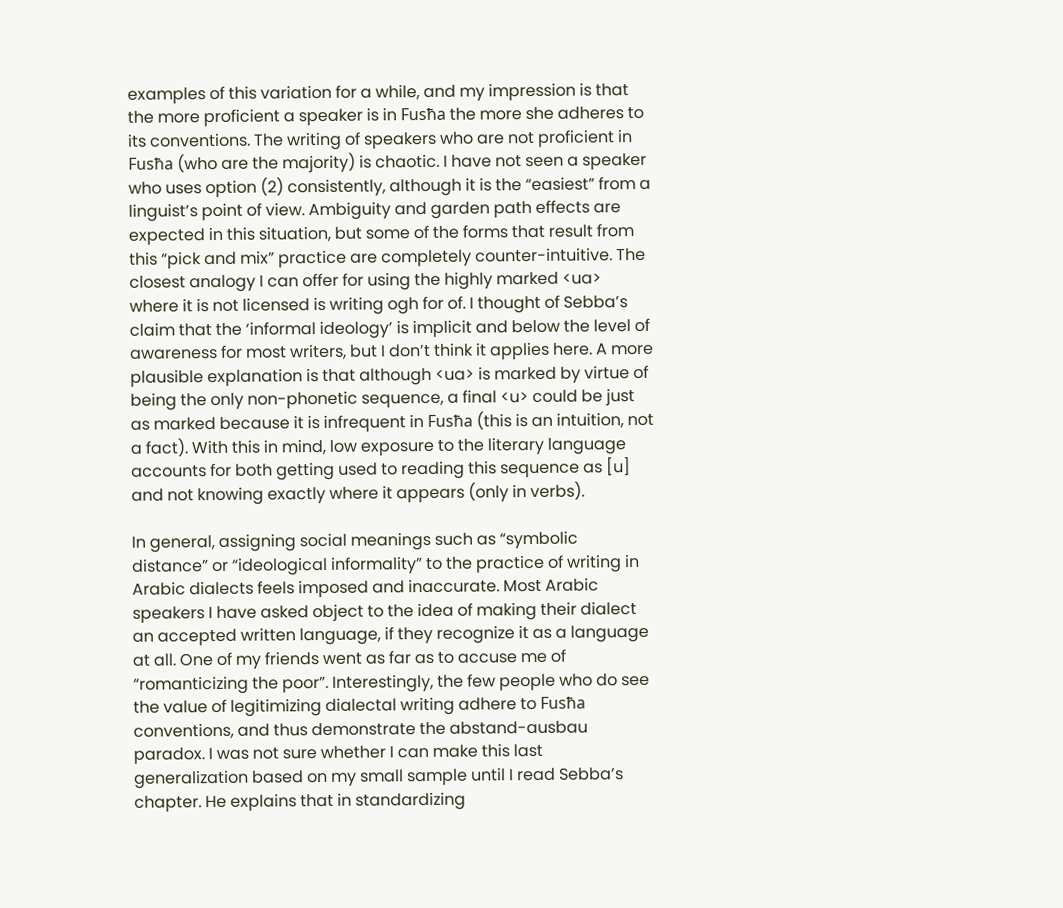examples of this variation for a while, and my impression is that the more proficient a speaker is in Fusħa the more she adheres to its conventions. The writing of speakers who are not proficient in Fusħa (who are the majority) is chaotic. I have not seen a speaker who uses option (2) consistently, although it is the “easiest” from a linguist’s point of view. Ambiguity and garden path effects are expected in this situation, but some of the forms that result from this “pick and mix” practice are completely counter-intuitive. The closest analogy I can offer for using the highly marked <ua> where it is not licensed is writing ogh for of. I thought of Sebba’s claim that the ‘informal ideology’ is implicit and below the level of awareness for most writers, but I don’t think it applies here. A more plausible explanation is that although <ua> is marked by virtue of being the only non-phonetic sequence, a final <u> could be just as marked because it is infrequent in Fusħa (this is an intuition, not a fact). With this in mind, low exposure to the literary language accounts for both getting used to reading this sequence as [u] and not knowing exactly where it appears (only in verbs).

In general, assigning social meanings such as “symbolic distance” or “ideological informality” to the practice of writing in Arabic dialects feels imposed and inaccurate. Most Arabic speakers I have asked object to the idea of making their dialect an accepted written language, if they recognize it as a language at all. One of my friends went as far as to accuse me of “romanticizing the poor”. Interestingly, the few people who do see the value of legitimizing dialectal writing adhere to Fusħa conventions, and thus demonstrate the abstand-ausbau paradox. I was not sure whether I can make this last generalization based on my small sample until I read Sebba’s chapter. He explains that in standardizing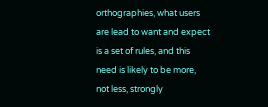orthographies, what users are lead to want and expect is a set of rules, and this need is likely to be more, not less, strongly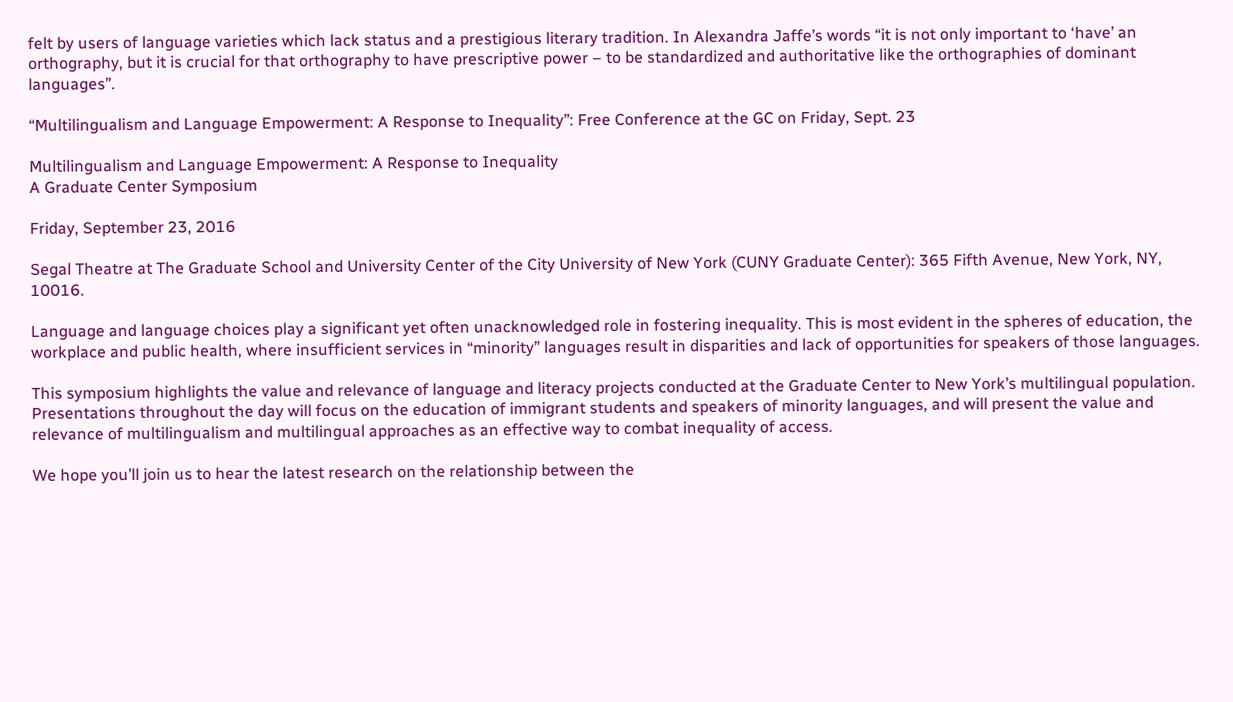felt by users of language varieties which lack status and a prestigious literary tradition. In Alexandra Jaffe’s words “it is not only important to ‘have’ an orthography, but it is crucial for that orthography to have prescriptive power – to be standardized and authoritative like the orthographies of dominant languages”.

“Multilingualism and Language Empowerment: A Response to Inequality”: Free Conference at the GC on Friday, Sept. 23

Multilingualism and Language Empowerment: A Response to Inequality
A Graduate Center Symposium

Friday, September 23, 2016

Segal Theatre at The Graduate School and University Center of the City University of New York (CUNY Graduate Center): 365 Fifth Avenue, New York, NY, 10016.

Language and language choices play a significant yet often unacknowledged role in fostering inequality. This is most evident in the spheres of education, the workplace and public health, where insufficient services in “minority” languages result in disparities and lack of opportunities for speakers of those languages.

This symposium highlights the value and relevance of language and literacy projects conducted at the Graduate Center to New York’s multilingual population. Presentations throughout the day will focus on the education of immigrant students and speakers of minority languages, and will present the value and relevance of multilingualism and multilingual approaches as an effective way to combat inequality of access.

We hope you’ll join us to hear the latest research on the relationship between the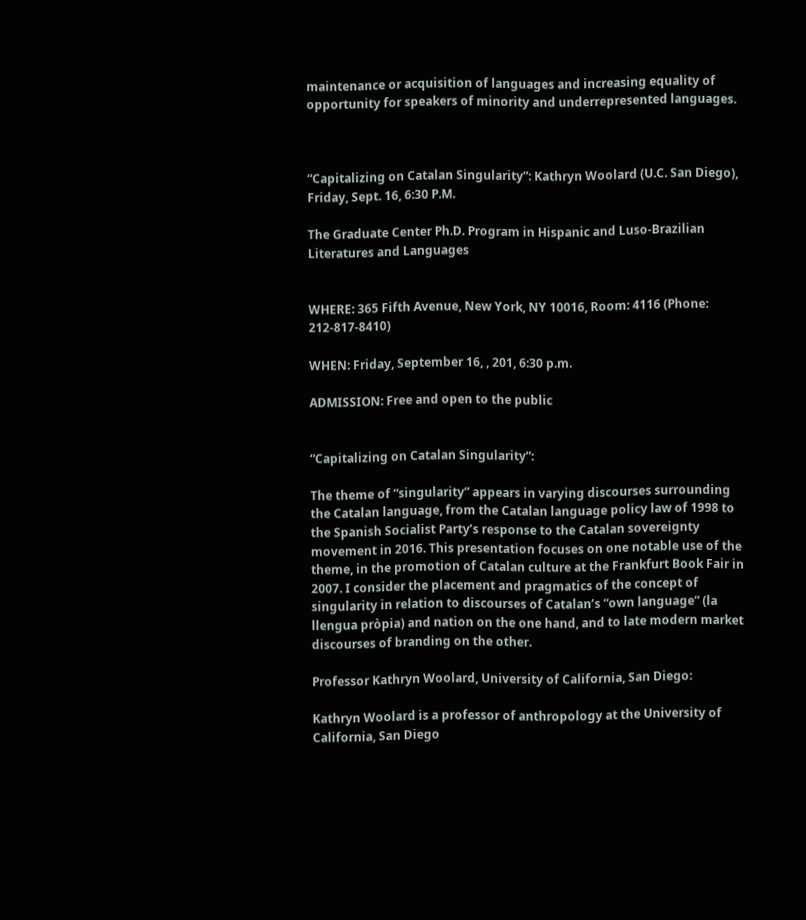maintenance or acquisition of languages and increasing equality of opportunity for speakers of minority and underrepresented languages.



“Capitalizing on Catalan Singularity”: Kathryn Woolard (U.C. San Diego), Friday, Sept. 16, 6:30 P.M.

The Graduate Center Ph.D. Program in Hispanic and Luso-Brazilian Literatures and Languages


WHERE: 365 Fifth Avenue, New York, NY 10016, Room: 4116 (Phone: 212-817-8410)

WHEN: Friday, September 16, , 201, 6:30 p.m.

ADMISSION: Free and open to the public


“Capitalizing on Catalan Singularity”:

The theme of “singularity” appears in varying discourses surrounding the Catalan language, from the Catalan language policy law of 1998 to the Spanish Socialist Party’s response to the Catalan sovereignty movement in 2016. This presentation focuses on one notable use of the theme, in the promotion of Catalan culture at the Frankfurt Book Fair in 2007. I consider the placement and pragmatics of the concept of singularity in relation to discourses of Catalan’s “own language” (la llengua pròpia) and nation on the one hand, and to late modern market discourses of branding on the other.

Professor Kathryn Woolard, University of California, San Diego:

Kathryn Woolard is a professor of anthropology at the University of California, San Diego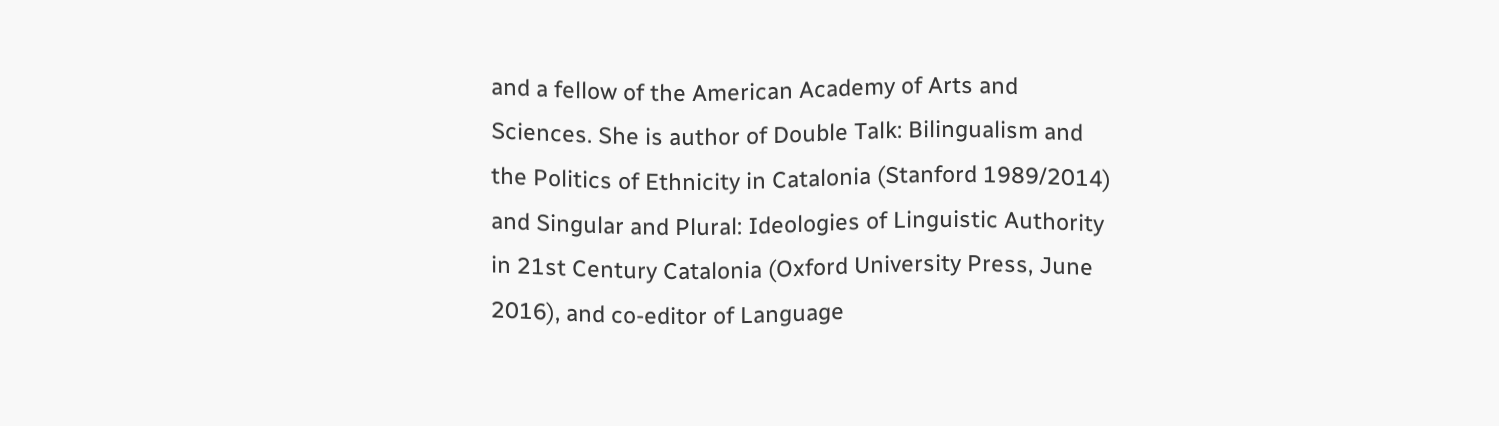and a fellow of the American Academy of Arts and Sciences. She is author of Double Talk: Bilingualism and the Politics of Ethnicity in Catalonia (Stanford 1989/2014) and Singular and Plural: Ideologies of Linguistic Authority in 21st Century Catalonia (Oxford University Press, June 2016), and co-editor of Language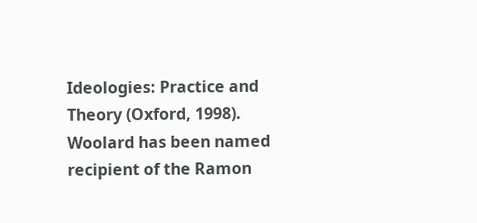Ideologies: Practice and Theory (Oxford, 1998). Woolard has been named recipient of the Ramon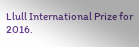Llull International Prize for 2016.